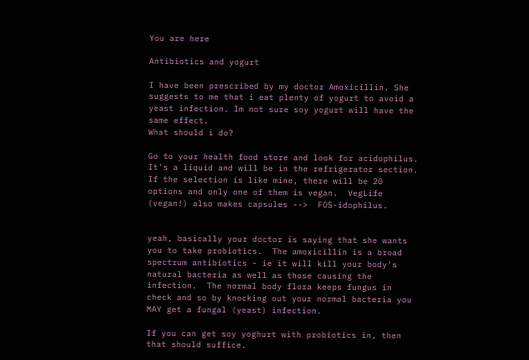You are here

Antibiotics and yogurt

I have been prescribed by my doctor Amoxicillin. She suggests to me that i eat plenty of yogurt to avoid a yeast infection. Im not sure soy yogurt will have the same effect.
What should i do?

Go to your health food store and look for acidophilus.  It's a liquid and will be in the refrigerator section.  If the selection is like mine, there will be 20 options and only one of them is vegan.  VegLife (vegan!) also makes capsules -->  FOS-idophilus.


yeah, basically your doctor is saying that she wants you to take probiotics.  The amoxicillin is a broad spectrum antibiotics - ie it will kill your body's natural bacteria as well as those causing the infection.  The normal body flora keeps fungus in check and so by knocking out your normal bacteria you MAY get a fungal (yeast) infection.

If you can get soy yoghurt with probiotics in, then that should suffice.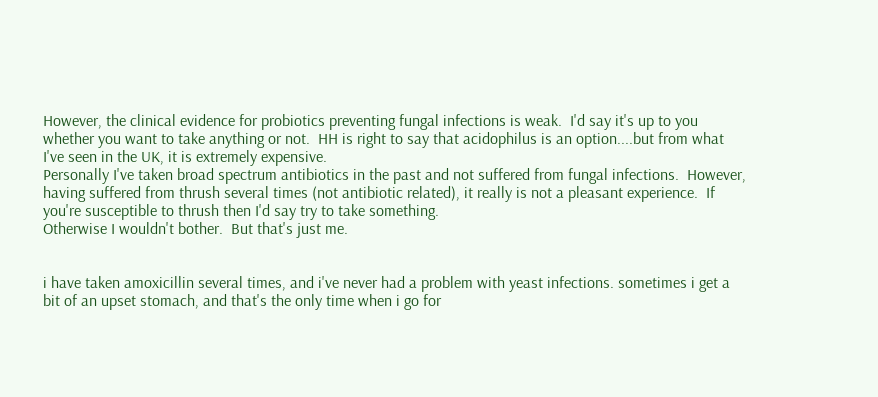However, the clinical evidence for probiotics preventing fungal infections is weak.  I'd say it's up to you whether you want to take anything or not.  HH is right to say that acidophilus is an option....but from what I've seen in the UK, it is extremely expensive.
Personally I've taken broad spectrum antibiotics in the past and not suffered from fungal infections.  However, having suffered from thrush several times (not antibiotic related), it really is not a pleasant experience.  If you're susceptible to thrush then I'd say try to take something.
Otherwise I wouldn't bother.  But that's just me.


i have taken amoxicillin several times, and i've never had a problem with yeast infections. sometimes i get a bit of an upset stomach, and that's the only time when i go for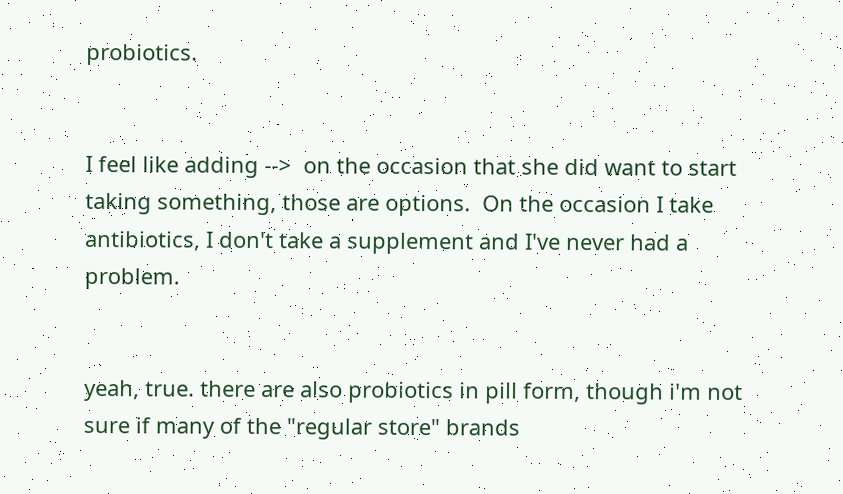probiotics.


I feel like adding -->  on the occasion that she did want to start taking something, those are options.  On the occasion I take antibiotics, I don't take a supplement and I've never had a problem.


yeah, true. there are also probiotics in pill form, though i'm not sure if many of the "regular store" brands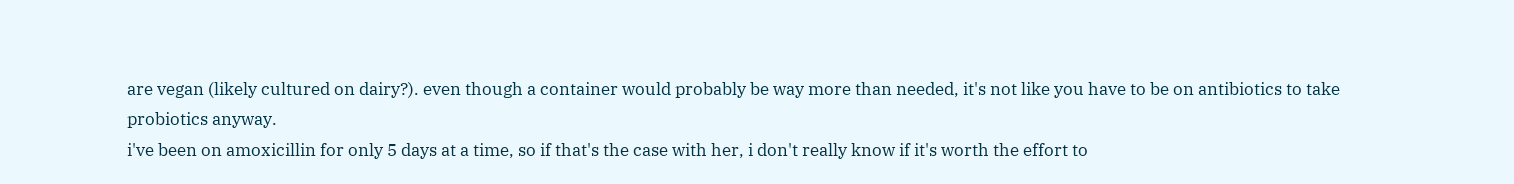are vegan (likely cultured on dairy?). even though a container would probably be way more than needed, it's not like you have to be on antibiotics to take probiotics anyway.
i've been on amoxicillin for only 5 days at a time, so if that's the case with her, i don't really know if it's worth the effort to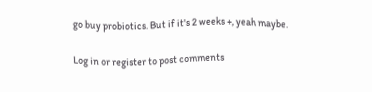go buy probiotics. But if it's 2 weeks +, yeah maybe.

Log in or register to post comments